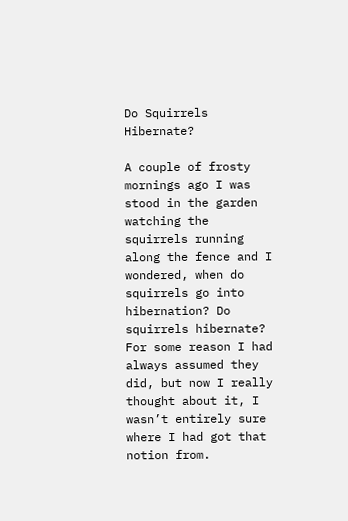Do Squirrels Hibernate?

A couple of frosty mornings ago I was stood in the garden watching the squirrels running along the fence and I wondered, when do squirrels go into hibernation? Do squirrels hibernate? For some reason I had always assumed they did, but now I really thought about it, I wasn’t entirely sure where I had got that notion from.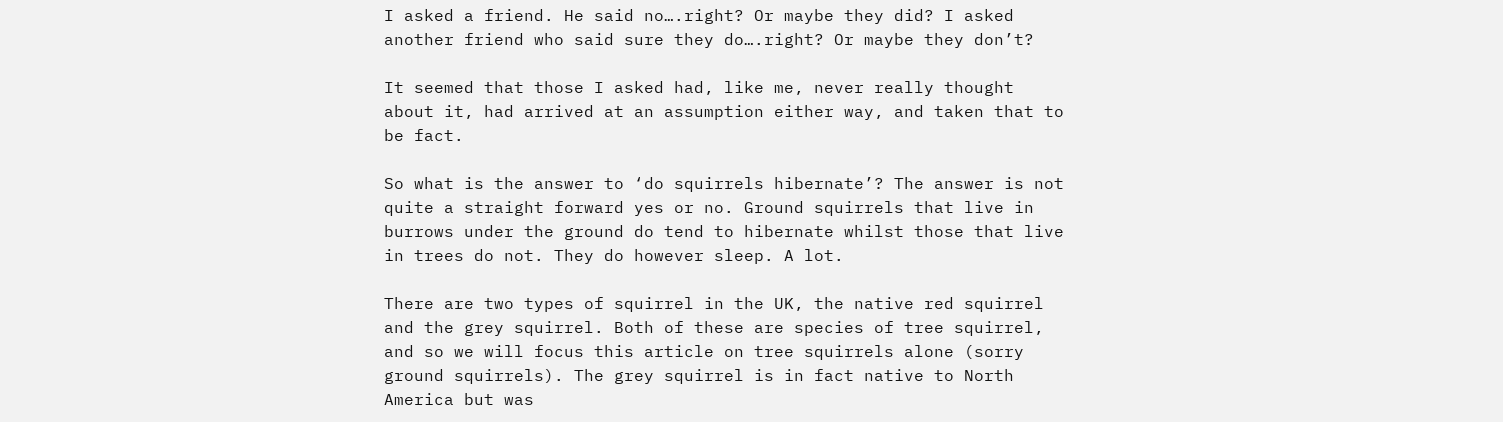I asked a friend. He said no….right? Or maybe they did? I asked another friend who said sure they do….right? Or maybe they don’t?

It seemed that those I asked had, like me, never really thought about it, had arrived at an assumption either way, and taken that to be fact.

So what is the answer to ‘do squirrels hibernate’? The answer is not quite a straight forward yes or no. Ground squirrels that live in burrows under the ground do tend to hibernate whilst those that live in trees do not. They do however sleep. A lot.

There are two types of squirrel in the UK, the native red squirrel and the grey squirrel. Both of these are species of tree squirrel, and so we will focus this article on tree squirrels alone (sorry ground squirrels). The grey squirrel is in fact native to North America but was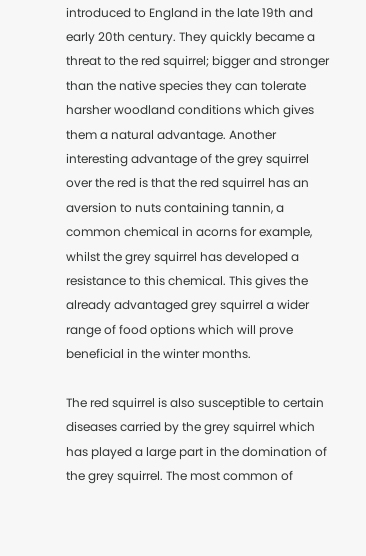introduced to England in the late 19th and early 20th century. They quickly became a threat to the red squirrel; bigger and stronger than the native species they can tolerate harsher woodland conditions which gives them a natural advantage. Another interesting advantage of the grey squirrel over the red is that the red squirrel has an aversion to nuts containing tannin, a common chemical in acorns for example, whilst the grey squirrel has developed a resistance to this chemical. This gives the already advantaged grey squirrel a wider range of food options which will prove beneficial in the winter months.

The red squirrel is also susceptible to certain diseases carried by the grey squirrel which has played a large part in the domination of the grey squirrel. The most common of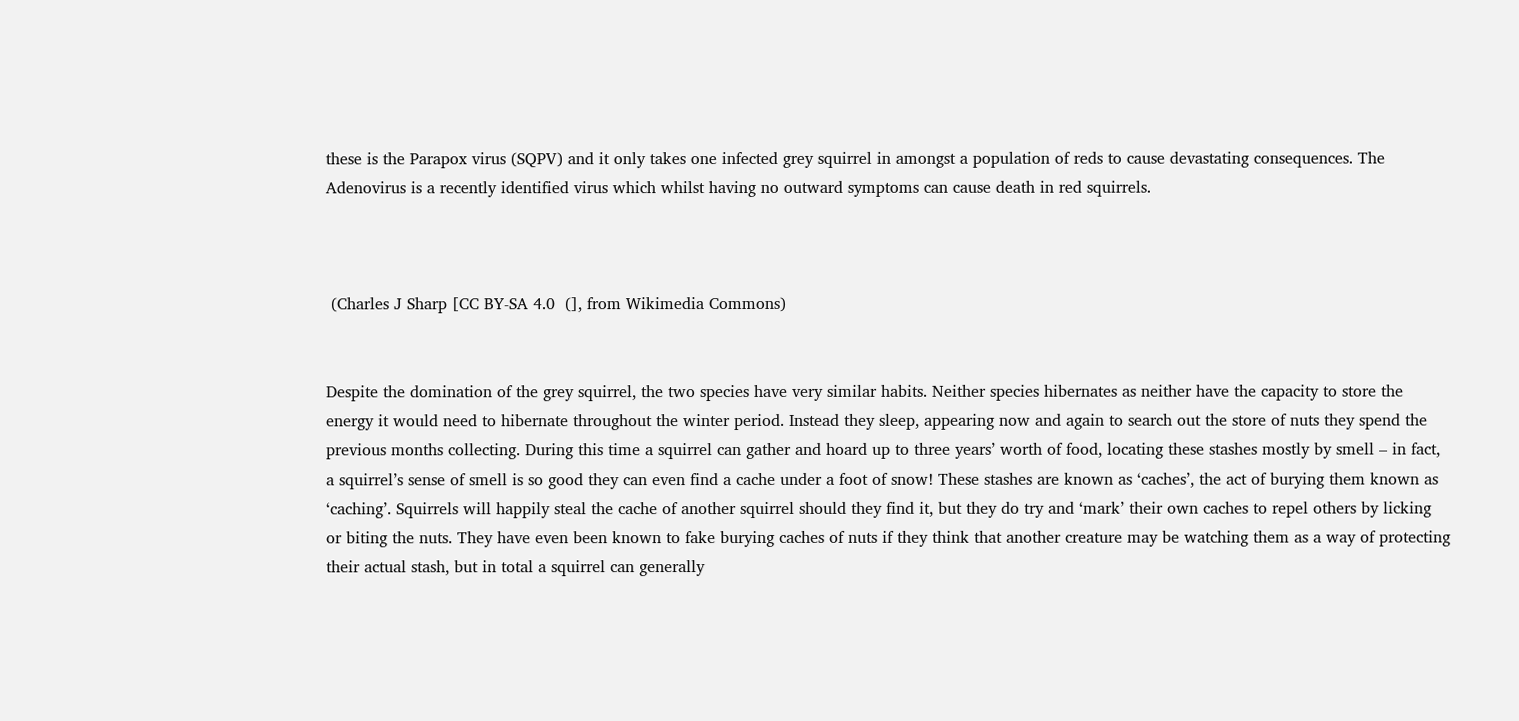these is the Parapox virus (SQPV) and it only takes one infected grey squirrel in amongst a population of reds to cause devastating consequences. The Adenovirus is a recently identified virus which whilst having no outward symptoms can cause death in red squirrels.



 (Charles J Sharp [CC BY-SA 4.0  (], from Wikimedia Commons)


Despite the domination of the grey squirrel, the two species have very similar habits. Neither species hibernates as neither have the capacity to store the energy it would need to hibernate throughout the winter period. Instead they sleep, appearing now and again to search out the store of nuts they spend the previous months collecting. During this time a squirrel can gather and hoard up to three years’ worth of food, locating these stashes mostly by smell – in fact, a squirrel’s sense of smell is so good they can even find a cache under a foot of snow! These stashes are known as ‘caches’, the act of burying them known as ‘caching’. Squirrels will happily steal the cache of another squirrel should they find it, but they do try and ‘mark’ their own caches to repel others by licking or biting the nuts. They have even been known to fake burying caches of nuts if they think that another creature may be watching them as a way of protecting their actual stash, but in total a squirrel can generally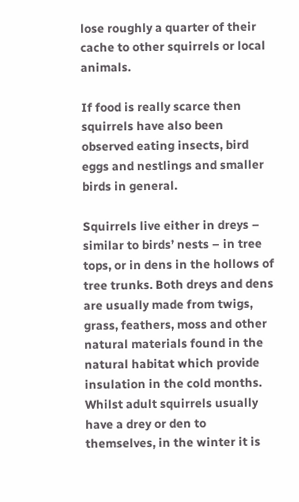lose roughly a quarter of their cache to other squirrels or local animals.

If food is really scarce then squirrels have also been observed eating insects, bird eggs and nestlings and smaller birds in general.

Squirrels live either in dreys – similar to birds’ nests – in tree tops, or in dens in the hollows of tree trunks. Both dreys and dens are usually made from twigs, grass, feathers, moss and other natural materials found in the natural habitat which provide insulation in the cold months. Whilst adult squirrels usually have a drey or den to themselves, in the winter it is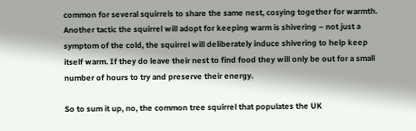common for several squirrels to share the same nest, cosying together for warmth. Another tactic the squirrel will adopt for keeping warm is shivering – not just a symptom of the cold, the squirrel will deliberately induce shivering to help keep itself warm. If they do leave their nest to find food they will only be out for a small number of hours to try and preserve their energy.

So to sum it up, no, the common tree squirrel that populates the UK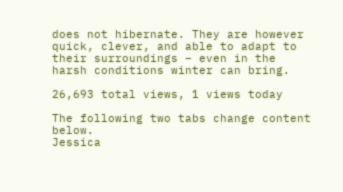does not hibernate. They are however quick, clever, and able to adapt to their surroundings – even in the harsh conditions winter can bring.

26,693 total views, 1 views today

The following two tabs change content below.
Jessica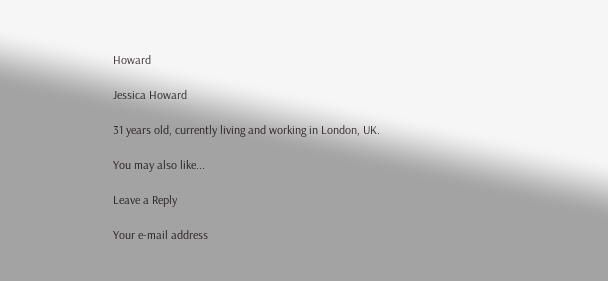Howard

Jessica Howard

31 years old, currently living and working in London, UK.

You may also like...

Leave a Reply

Your e-mail address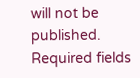will not be published. Required fields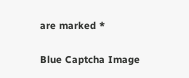are marked *

Blue Captcha Image